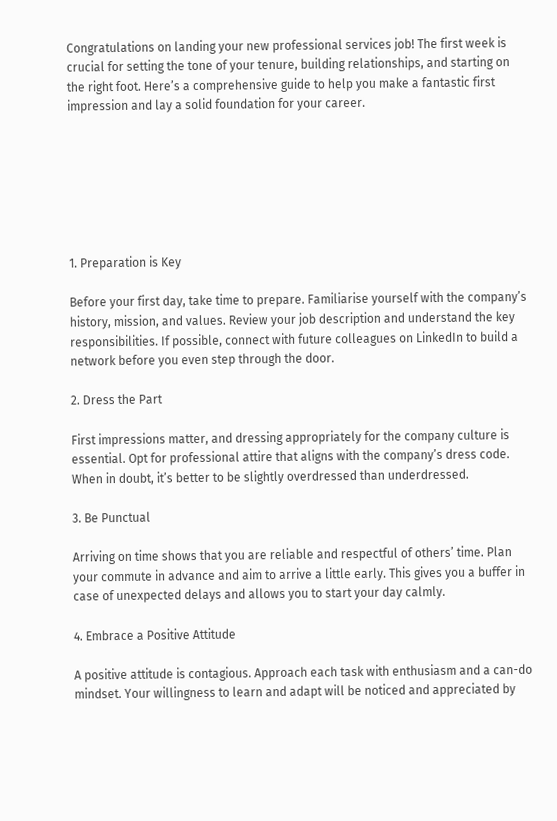Congratulations on landing your new professional services job! The first week is crucial for setting the tone of your tenure, building relationships, and starting on the right foot. Here’s a comprehensive guide to help you make a fantastic first impression and lay a solid foundation for your career.







1. Preparation is Key

Before your first day, take time to prepare. Familiarise yourself with the company’s history, mission, and values. Review your job description and understand the key responsibilities. If possible, connect with future colleagues on LinkedIn to build a network before you even step through the door.

2. Dress the Part

First impressions matter, and dressing appropriately for the company culture is essential. Opt for professional attire that aligns with the company’s dress code. When in doubt, it’s better to be slightly overdressed than underdressed.

3. Be Punctual

Arriving on time shows that you are reliable and respectful of others’ time. Plan your commute in advance and aim to arrive a little early. This gives you a buffer in case of unexpected delays and allows you to start your day calmly.

4. Embrace a Positive Attitude

A positive attitude is contagious. Approach each task with enthusiasm and a can-do mindset. Your willingness to learn and adapt will be noticed and appreciated by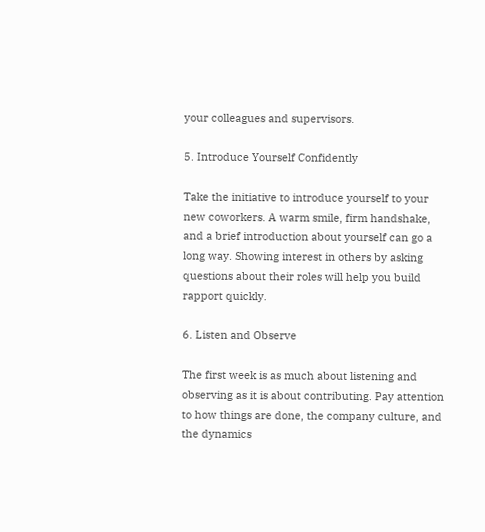your colleagues and supervisors.

5. Introduce Yourself Confidently

Take the initiative to introduce yourself to your new coworkers. A warm smile, firm handshake, and a brief introduction about yourself can go a long way. Showing interest in others by asking questions about their roles will help you build rapport quickly.

6. Listen and Observe

The first week is as much about listening and observing as it is about contributing. Pay attention to how things are done, the company culture, and the dynamics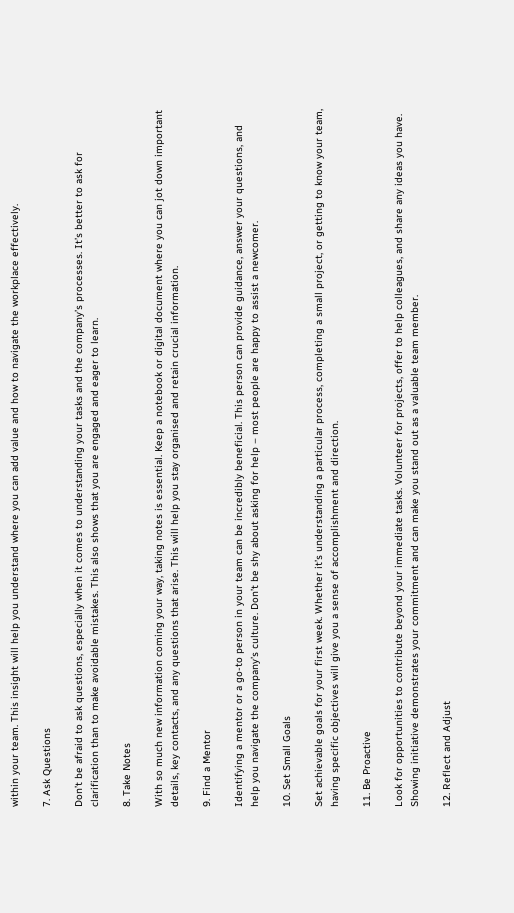within your team. This insight will help you understand where you can add value and how to navigate the workplace effectively.

7. Ask Questions

Don’t be afraid to ask questions, especially when it comes to understanding your tasks and the company’s processes. It’s better to ask for clarification than to make avoidable mistakes. This also shows that you are engaged and eager to learn.

8. Take Notes

With so much new information coming your way, taking notes is essential. Keep a notebook or digital document where you can jot down important details, key contacts, and any questions that arise. This will help you stay organised and retain crucial information.

9. Find a Mentor

Identifying a mentor or a go-to person in your team can be incredibly beneficial. This person can provide guidance, answer your questions, and help you navigate the company’s culture. Don’t be shy about asking for help – most people are happy to assist a newcomer.

10. Set Small Goals

Set achievable goals for your first week. Whether it’s understanding a particular process, completing a small project, or getting to know your team, having specific objectives will give you a sense of accomplishment and direction.

11. Be Proactive

Look for opportunities to contribute beyond your immediate tasks. Volunteer for projects, offer to help colleagues, and share any ideas you have. Showing initiative demonstrates your commitment and can make you stand out as a valuable team member.

12. Reflect and Adjust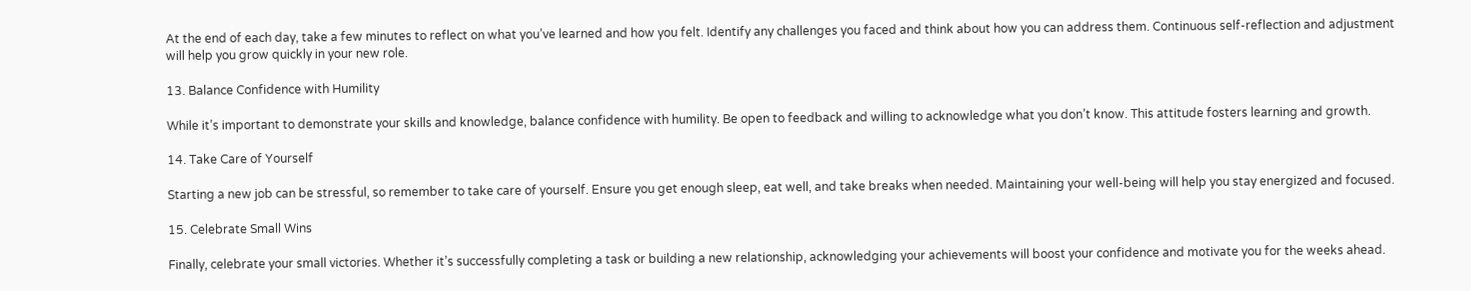At the end of each day, take a few minutes to reflect on what you’ve learned and how you felt. Identify any challenges you faced and think about how you can address them. Continuous self-reflection and adjustment will help you grow quickly in your new role.

13. Balance Confidence with Humility

While it’s important to demonstrate your skills and knowledge, balance confidence with humility. Be open to feedback and willing to acknowledge what you don’t know. This attitude fosters learning and growth.

14. Take Care of Yourself

Starting a new job can be stressful, so remember to take care of yourself. Ensure you get enough sleep, eat well, and take breaks when needed. Maintaining your well-being will help you stay energized and focused.

15. Celebrate Small Wins

Finally, celebrate your small victories. Whether it’s successfully completing a task or building a new relationship, acknowledging your achievements will boost your confidence and motivate you for the weeks ahead.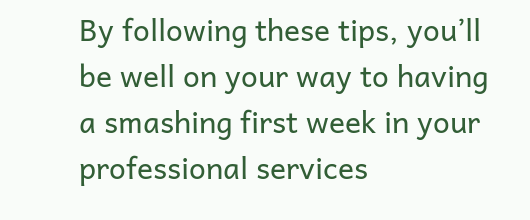By following these tips, you’ll be well on your way to having a smashing first week in your professional services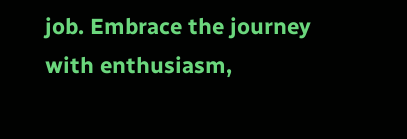job. Embrace the journey with enthusiasm,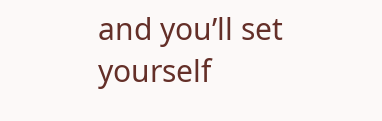and you’ll set yourself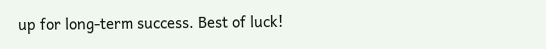up for long-term success. Best of luck!